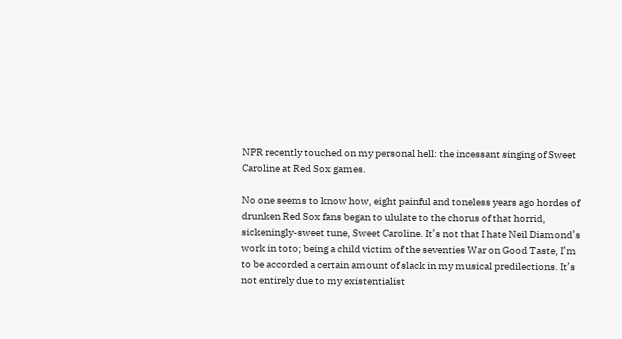NPR recently touched on my personal hell: the incessant singing of Sweet Caroline at Red Sox games.

No one seems to know how, eight painful and toneless years ago hordes of drunken Red Sox fans began to ululate to the chorus of that horrid, sickeningly-sweet tune, Sweet Caroline. It’s not that I hate Neil Diamond’s work in toto; being a child victim of the seventies War on Good Taste, I’m to be accorded a certain amount of slack in my musical predilections. It’s not entirely due to my existentialist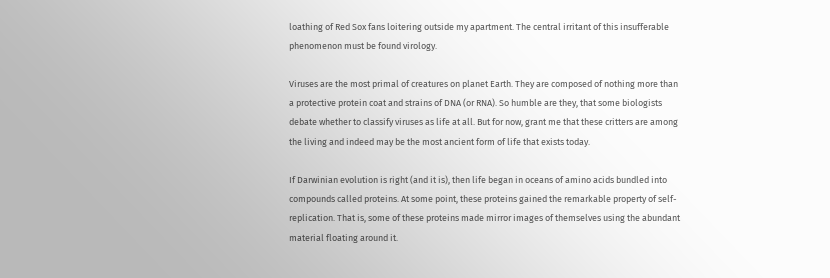loathing of Red Sox fans loitering outside my apartment. The central irritant of this insufferable phenomenon must be found virology.

Viruses are the most primal of creatures on planet Earth. They are composed of nothing more than a protective protein coat and strains of DNA (or RNA). So humble are they, that some biologists debate whether to classify viruses as life at all. But for now, grant me that these critters are among the living and indeed may be the most ancient form of life that exists today.

If Darwinian evolution is right (and it is), then life began in oceans of amino acids bundled into compounds called proteins. At some point, these proteins gained the remarkable property of self-replication. That is, some of these proteins made mirror images of themselves using the abundant material floating around it.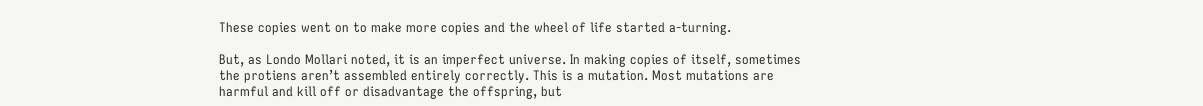These copies went on to make more copies and the wheel of life started a-turning.

But, as Londo Mollari noted, it is an imperfect universe. In making copies of itself, sometimes the protiens aren’t assembled entirely correctly. This is a mutation. Most mutations are harmful and kill off or disadvantage the offspring, but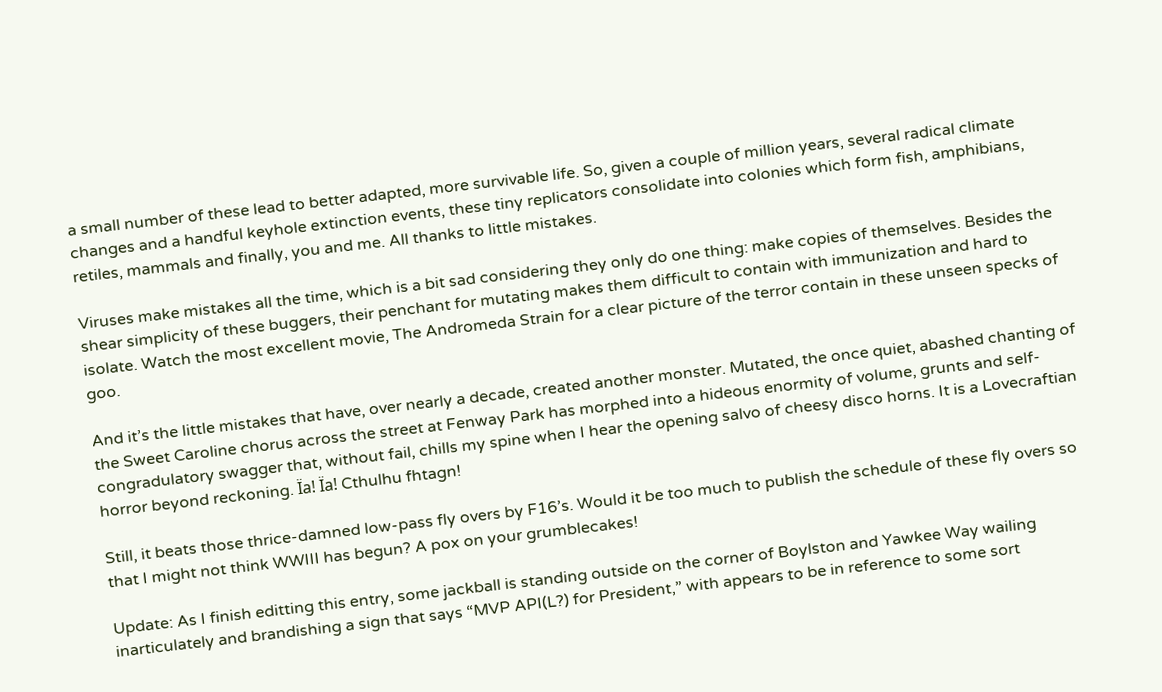a small number of these lead to better adapted, more survivable life. So, given a couple of million years, several radical climate changes and a handful keyhole extinction events, these tiny replicators consolidate into colonies which form fish, amphibians, retiles, mammals and finally, you and me. All thanks to little mistakes.

Viruses make mistakes all the time, which is a bit sad considering they only do one thing: make copies of themselves. Besides the shear simplicity of these buggers, their penchant for mutating makes them difficult to contain with immunization and hard to isolate. Watch the most excellent movie, The Andromeda Strain for a clear picture of the terror contain in these unseen specks of goo.

And it’s the little mistakes that have, over nearly a decade, created another monster. Mutated, the once quiet, abashed chanting of the Sweet Caroline chorus across the street at Fenway Park has morphed into a hideous enormity of volume, grunts and self-congradulatory swagger that, without fail, chills my spine when I hear the opening salvo of cheesy disco horns. It is a Lovecraftian horror beyond reckoning. Ïa! Ïa! Cthulhu fhtagn!

Still, it beats those thrice-damned low-pass fly overs by F16’s. Would it be too much to publish the schedule of these fly overs so that I might not think WWIII has begun? A pox on your grumblecakes!

Update: As I finish editting this entry, some jackball is standing outside on the corner of Boylston and Yawkee Way wailing inarticulately and brandishing a sign that says “MVP API(L?) for President,” with appears to be in reference to some sort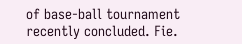of base-ball tournament recently concluded. Fie.